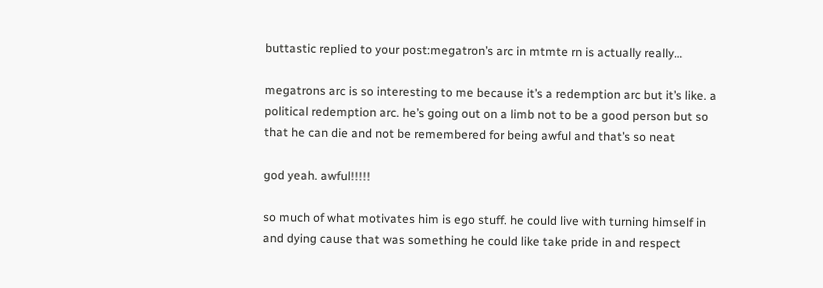buttastic replied to your post:megatron’s arc in mtmte rn is actually really…

megatrons arc is so interesting to me because it’s a redemption arc but it’s like. a political redemption arc. he’s going out on a limb not to be a good person but so that he can die and not be remembered for being awful and that’s so neat

god yeah. awful!!!!!

so much of what motivates him is ego stuff. he could live with turning himself in and dying cause that was something he could like take pride in and respect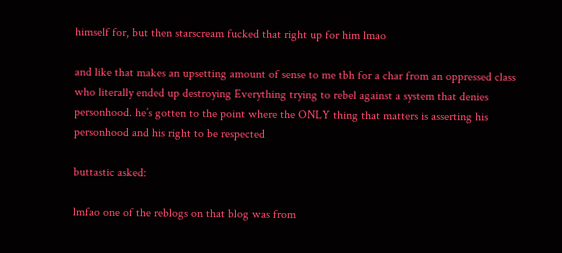himself for, but then starscream fucked that right up for him lmao

and like that makes an upsetting amount of sense to me tbh for a char from an oppressed class who literally ended up destroying Everything trying to rebel against a system that denies personhood. he’s gotten to the point where the ONLY thing that matters is asserting his personhood and his right to be respected

buttastic asked:

lmfao one of the reblogs on that blog was from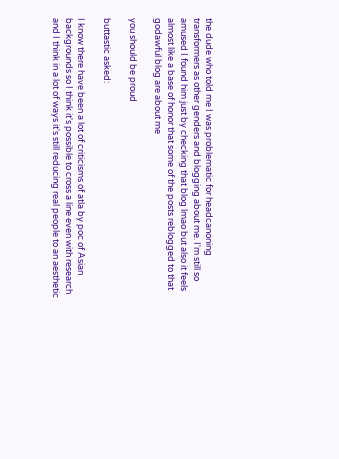the dude who told me I was problematic for headcanoning transformers as other genders and blogging about me. I'm still so amused I found him just by checking that blog lmao but also it feels almost like a base of honor that some of the posts reblogged to that godawful blog are about me

you should be proud

buttastic asked:

I know there have been a lot of criticisms of atla by poc of Asian backgrounds so I think it's possible to cross a line even with research and I think in a lot of ways it's still reducing real people to an aesthetic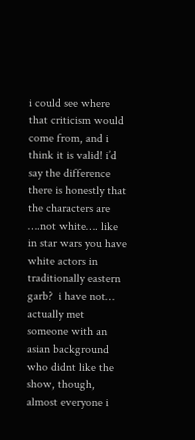i could see where that criticism would come from, and i think it is valid! i’d say the difference there is honestly that the characters are ….not white…. like in star wars you have white actors in traditionally eastern garb?  i have not… actually met someone with an asian background who didnt like the show, though, almost everyone i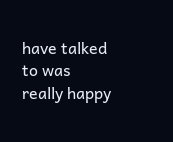have talked to was really happy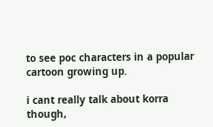to see poc characters in a popular cartoon growing up.

i cant really talk about korra though,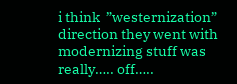i think  ”westernization” direction they went with modernizing stuff was really….. off…..